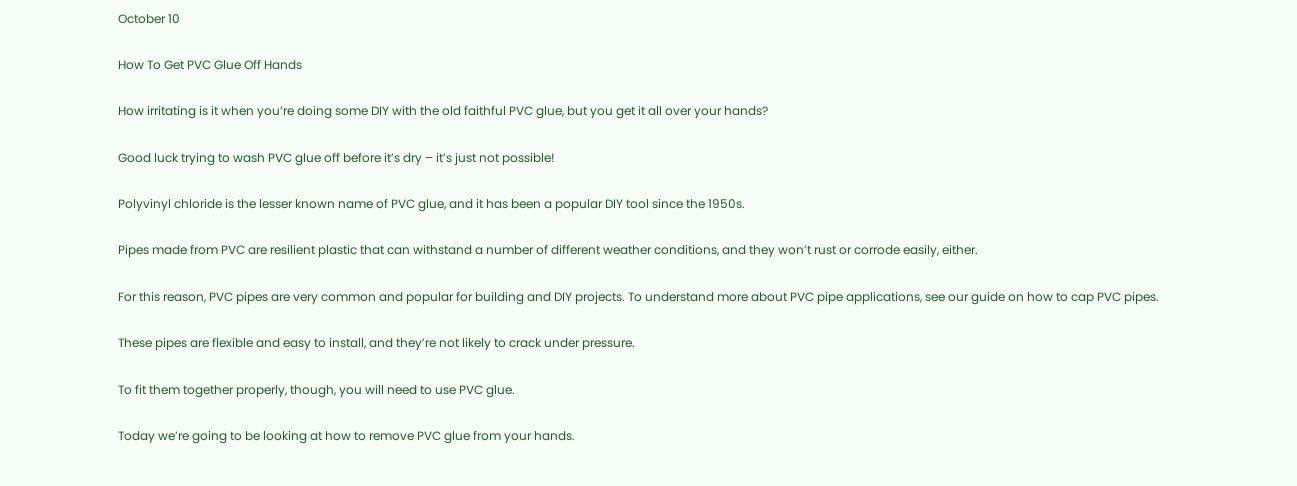October 10

How To Get PVC Glue Off Hands

How irritating is it when you’re doing some DIY with the old faithful PVC glue, but you get it all over your hands?

Good luck trying to wash PVC glue off before it’s dry – it’s just not possible!

Polyvinyl chloride is the lesser known name of PVC glue, and it has been a popular DIY tool since the 1950s.

Pipes made from PVC are resilient plastic that can withstand a number of different weather conditions, and they won’t rust or corrode easily, either.

For this reason, PVC pipes are very common and popular for building and DIY projects. To understand more about PVC pipe applications, see our guide on how to cap PVC pipes.

These pipes are flexible and easy to install, and they’re not likely to crack under pressure.

To fit them together properly, though, you will need to use PVC glue.

Today we’re going to be looking at how to remove PVC glue from your hands.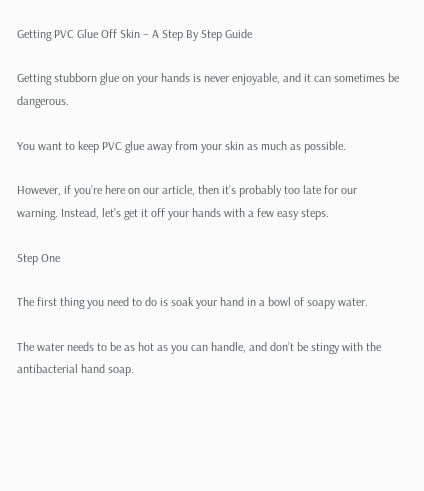Getting PVC Glue Off Skin – A Step By Step Guide

Getting stubborn glue on your hands is never enjoyable, and it can sometimes be dangerous.

You want to keep PVC glue away from your skin as much as possible.

However, if you’re here on our article, then it’s probably too late for our warning. Instead, let’s get it off your hands with a few easy steps.

Step One

The first thing you need to do is soak your hand in a bowl of soapy water.

The water needs to be as hot as you can handle, and don’t be stingy with the antibacterial hand soap.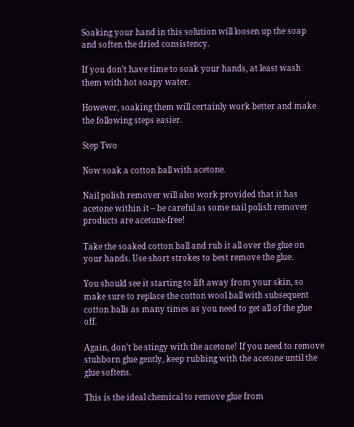Soaking your hand in this solution will loosen up the soap and soften the dried consistency.

If you don’t have time to soak your hands, at least wash them with hot soapy water.

However, soaking them will certainly work better and make the following steps easier.

Step Two

Now soak a cotton ball with acetone.

Nail polish remover will also work provided that it has acetone within it – be careful as some nail polish remover products are acetone-free!

Take the soaked cotton ball and rub it all over the glue on your hands. Use short strokes to best remove the glue.

You should see it starting to lift away from your skin, so make sure to replace the cotton wool ball with subsequent cotton balls as many times as you need to get all of the glue off.

Again, don’t be stingy with the acetone! If you need to remove stubborn glue gently, keep rubbing with the acetone until the glue softens.

This is the ideal chemical to remove glue from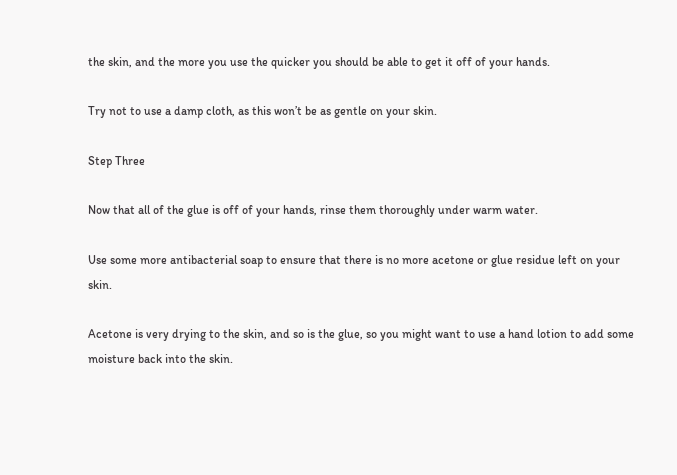the skin, and the more you use the quicker you should be able to get it off of your hands.

Try not to use a damp cloth, as this won’t be as gentle on your skin.

Step Three

Now that all of the glue is off of your hands, rinse them thoroughly under warm water.

Use some more antibacterial soap to ensure that there is no more acetone or glue residue left on your skin.

Acetone is very drying to the skin, and so is the glue, so you might want to use a hand lotion to add some moisture back into the skin.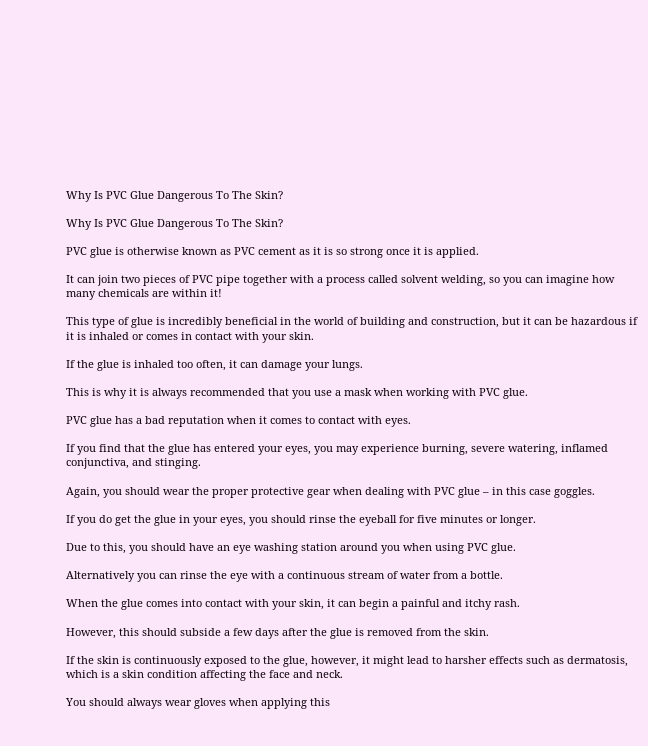Why Is PVC Glue Dangerous To The Skin?

Why Is PVC Glue Dangerous To The Skin?

PVC glue is otherwise known as PVC cement as it is so strong once it is applied.

It can join two pieces of PVC pipe together with a process called solvent welding, so you can imagine how many chemicals are within it!

This type of glue is incredibly beneficial in the world of building and construction, but it can be hazardous if it is inhaled or comes in contact with your skin.

If the glue is inhaled too often, it can damage your lungs.

This is why it is always recommended that you use a mask when working with PVC glue.

PVC glue has a bad reputation when it comes to contact with eyes.

If you find that the glue has entered your eyes, you may experience burning, severe watering, inflamed conjunctiva, and stinging.

Again, you should wear the proper protective gear when dealing with PVC glue – in this case goggles.

If you do get the glue in your eyes, you should rinse the eyeball for five minutes or longer.

Due to this, you should have an eye washing station around you when using PVC glue.

Alternatively you can rinse the eye with a continuous stream of water from a bottle.

When the glue comes into contact with your skin, it can begin a painful and itchy rash.

However, this should subside a few days after the glue is removed from the skin.

If the skin is continuously exposed to the glue, however, it might lead to harsher effects such as dermatosis, which is a skin condition affecting the face and neck.

You should always wear gloves when applying this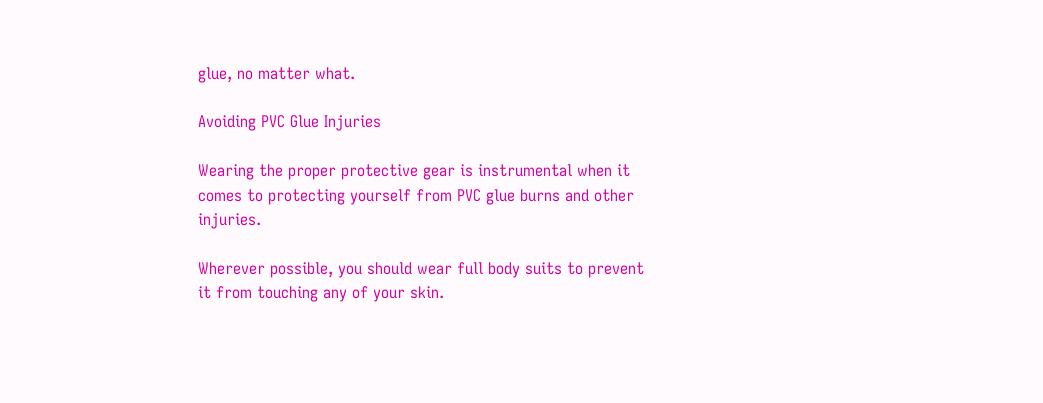glue, no matter what.

Avoiding PVC Glue Injuries

Wearing the proper protective gear is instrumental when it comes to protecting yourself from PVC glue burns and other injuries.

Wherever possible, you should wear full body suits to prevent it from touching any of your skin.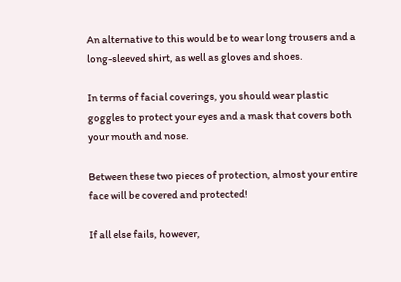An alternative to this would be to wear long trousers and a long-sleeved shirt, as well as gloves and shoes.

In terms of facial coverings, you should wear plastic goggles to protect your eyes and a mask that covers both your mouth and nose.

Between these two pieces of protection, almost your entire face will be covered and protected!

If all else fails, however,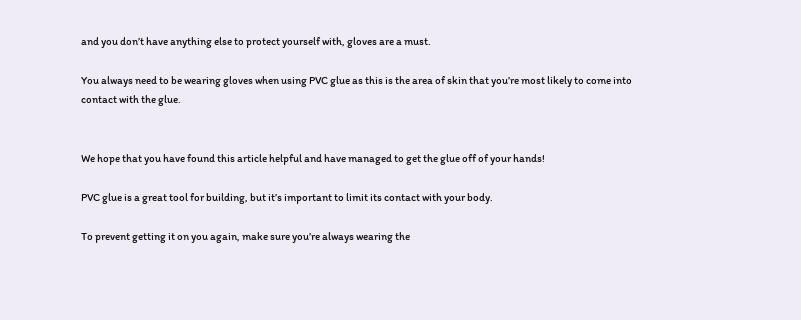and you don’t have anything else to protect yourself with, gloves are a must.

You always need to be wearing gloves when using PVC glue as this is the area of skin that you’re most likely to come into contact with the glue.


We hope that you have found this article helpful and have managed to get the glue off of your hands!

PVC glue is a great tool for building, but it’s important to limit its contact with your body.

To prevent getting it on you again, make sure you’re always wearing the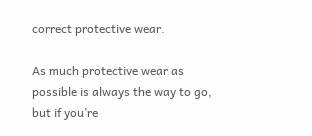correct protective wear.

As much protective wear as possible is always the way to go, but if you’re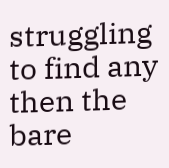struggling to find any then the bare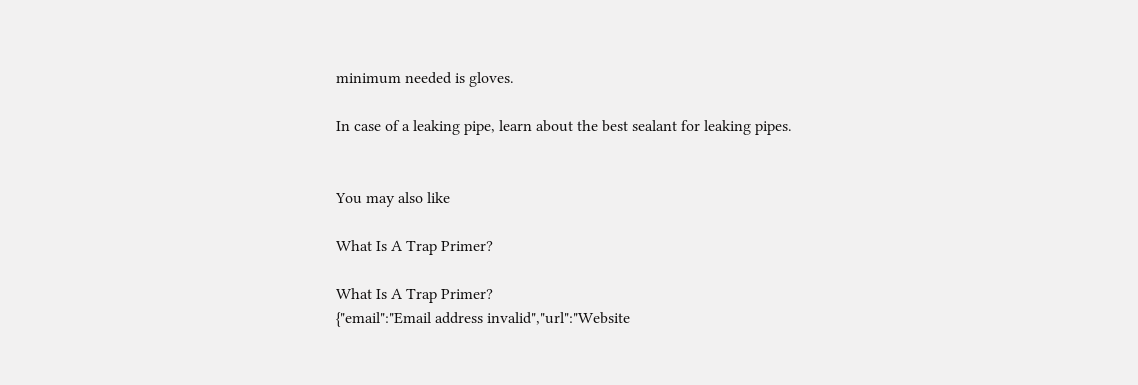minimum needed is gloves.

In case of a leaking pipe, learn about the best sealant for leaking pipes.


You may also like

What Is A Trap Primer?

What Is A Trap Primer?
{"email":"Email address invalid","url":"Website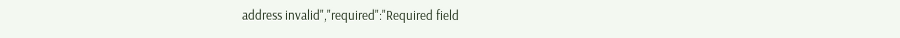address invalid","required":"Required field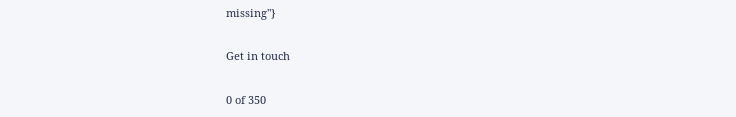missing"}

Get in touch

0 of 350